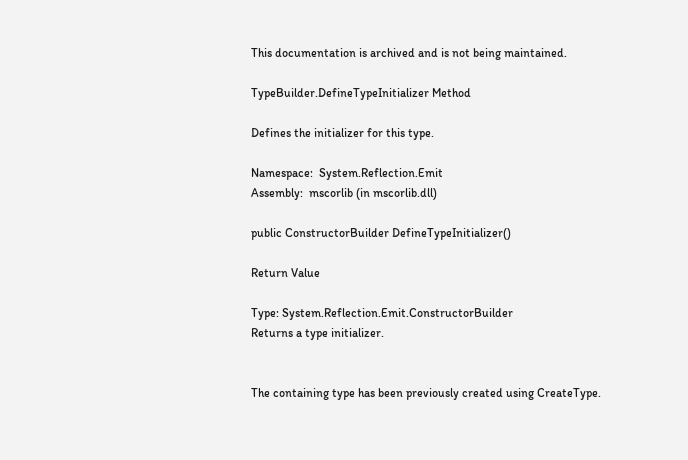This documentation is archived and is not being maintained.

TypeBuilder.DefineTypeInitializer Method

Defines the initializer for this type.

Namespace:  System.Reflection.Emit
Assembly:  mscorlib (in mscorlib.dll)

public ConstructorBuilder DefineTypeInitializer()

Return Value

Type: System.Reflection.Emit.ConstructorBuilder
Returns a type initializer.


The containing type has been previously created using CreateType.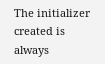The initializer created is always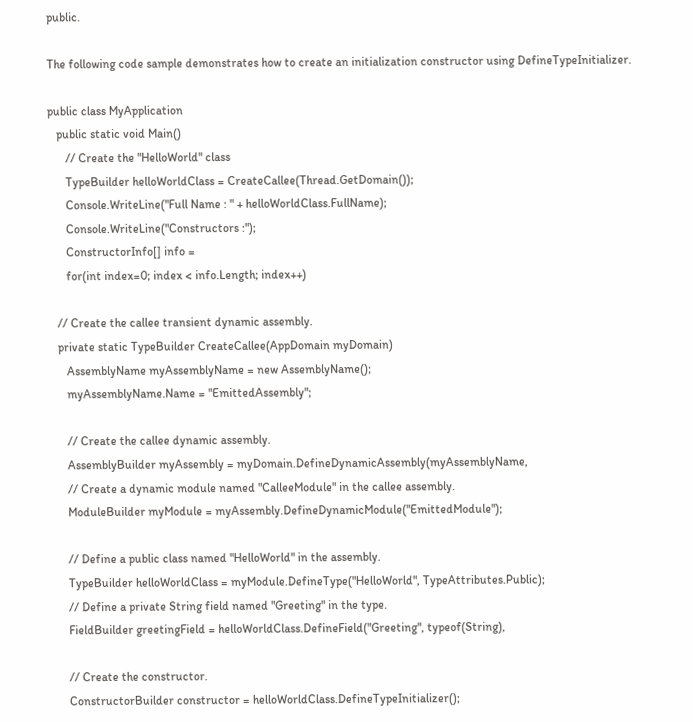public.

The following code sample demonstrates how to create an initialization constructor using DefineTypeInitializer.

public class MyApplication
   public static void Main()
      // Create the "HelloWorld" class
      TypeBuilder helloWorldClass = CreateCallee(Thread.GetDomain());
      Console.WriteLine("Full Name : " + helloWorldClass.FullName);
      Console.WriteLine("Constructors :");
      ConstructorInfo[] info =
      for(int index=0; index < info.Length; index++)

   // Create the callee transient dynamic assembly.
   private static TypeBuilder CreateCallee(AppDomain myDomain)
      AssemblyName myAssemblyName = new AssemblyName();
      myAssemblyName.Name = "EmittedAssembly";

      // Create the callee dynamic assembly.
      AssemblyBuilder myAssembly = myDomain.DefineDynamicAssembly(myAssemblyName,
      // Create a dynamic module named "CalleeModule" in the callee assembly.
      ModuleBuilder myModule = myAssembly.DefineDynamicModule("EmittedModule");

      // Define a public class named "HelloWorld" in the assembly.
      TypeBuilder helloWorldClass = myModule.DefineType("HelloWorld", TypeAttributes.Public);
      // Define a private String field named "Greeting" in the type.
      FieldBuilder greetingField = helloWorldClass.DefineField("Greeting", typeof(String),

      // Create the constructor.
      ConstructorBuilder constructor = helloWorldClass.DefineTypeInitializer();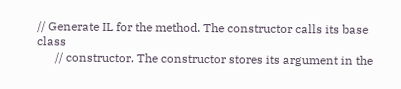// Generate IL for the method. The constructor calls its base class
      // constructor. The constructor stores its argument in the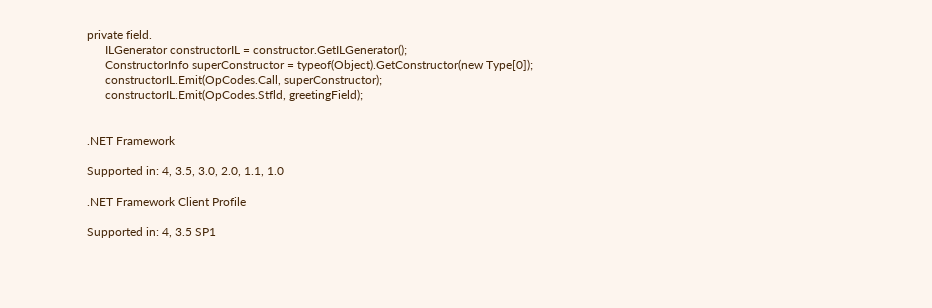private field.
      ILGenerator constructorIL = constructor.GetILGenerator();
      ConstructorInfo superConstructor = typeof(Object).GetConstructor(new Type[0]);
      constructorIL.Emit(OpCodes.Call, superConstructor);
      constructorIL.Emit(OpCodes.Stfld, greetingField);


.NET Framework

Supported in: 4, 3.5, 3.0, 2.0, 1.1, 1.0

.NET Framework Client Profile

Supported in: 4, 3.5 SP1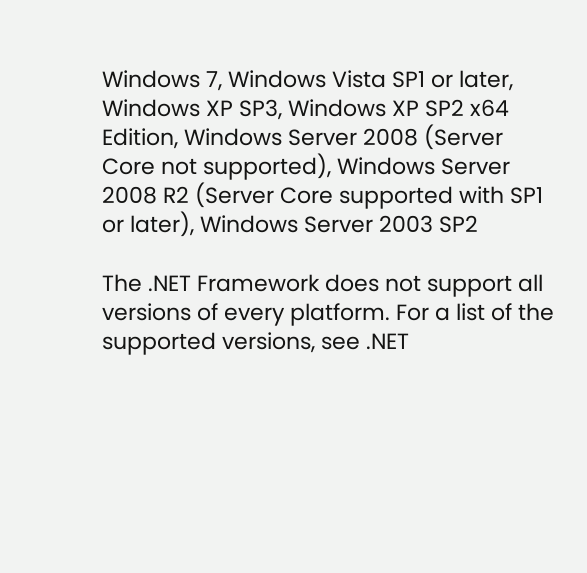Windows 7, Windows Vista SP1 or later, Windows XP SP3, Windows XP SP2 x64 Edition, Windows Server 2008 (Server Core not supported), Windows Server 2008 R2 (Server Core supported with SP1 or later), Windows Server 2003 SP2

The .NET Framework does not support all versions of every platform. For a list of the supported versions, see .NET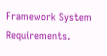Framework System Requirements.